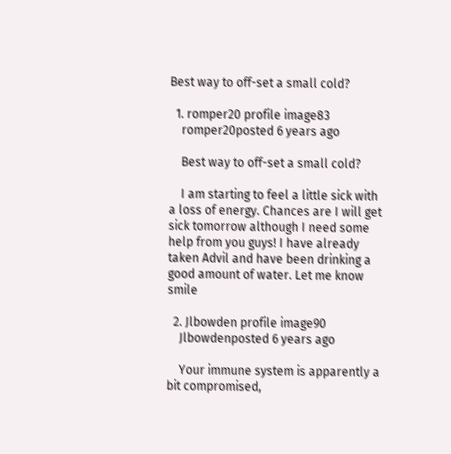Best way to off-set a small cold?

  1. romper20 profile image83
    romper20posted 6 years ago

    Best way to off-set a small cold?

    I am starting to feel a little sick with a loss of energy. Chances are I will get sick tomorrow although I need some help from you guys! I have already taken Advil and have been drinking a good amount of water. Let me know smile

  2. Jlbowden profile image90
    Jlbowdenposted 6 years ago

    Your immune system is apparently a bit compromised,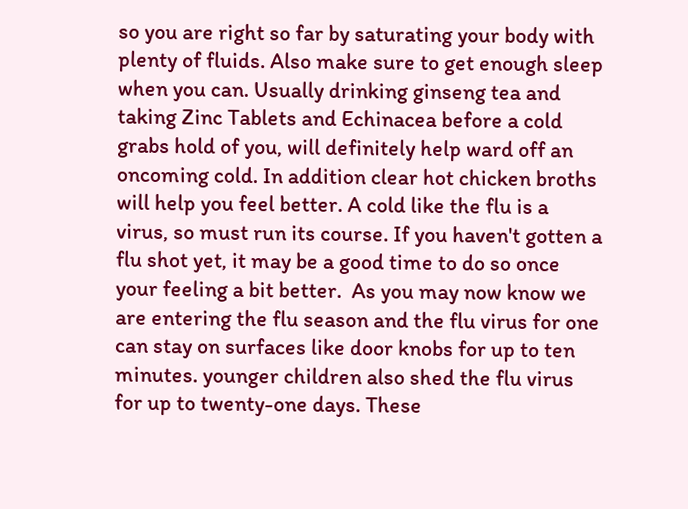so you are right so far by saturating your body with plenty of fluids. Also make sure to get enough sleep when you can. Usually drinking ginseng tea and taking Zinc Tablets and Echinacea before a cold grabs hold of you, will definitely help ward off an oncoming cold. In addition clear hot chicken broths will help you feel better. A cold like the flu is a virus, so must run its course. If you haven't gotten a flu shot yet, it may be a good time to do so once your feeling a bit better.  As you may now know we are entering the flu season and the flu virus for one can stay on surfaces like door knobs for up to ten minutes. younger children also shed the flu virus for up to twenty-one days. These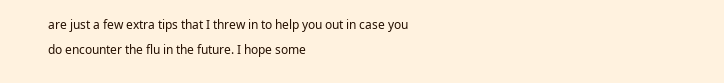are just a few extra tips that I threw in to help you out in case you do encounter the flu in the future. I hope some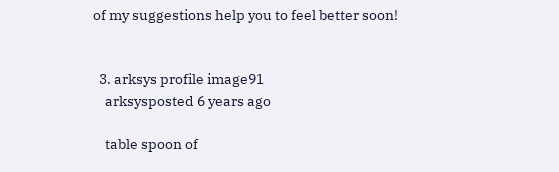of my suggestions help you to feel better soon!


  3. arksys profile image91
    arksysposted 6 years ago

    table spoon of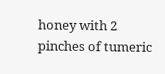honey with 2 pinches of tumeric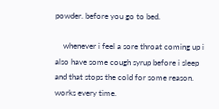powder. before you go to bed.

    whenever i feel a sore throat coming up i also have some cough syrup before i sleep and that stops the cold for some reason. works every time.